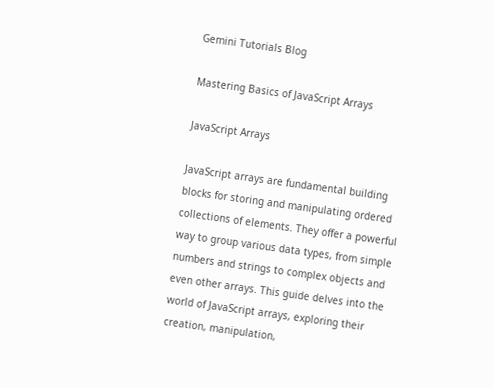Gemini Tutorials Blog

Mastering Basics of JavaScript Arrays

JavaScript Arrays

JavaScript arrays are fundamental building blocks for storing and manipulating ordered collections of elements. They offer a powerful way to group various data types, from simple numbers and strings to complex objects and even other arrays. This guide delves into the world of JavaScript arrays, exploring their creation, manipulation,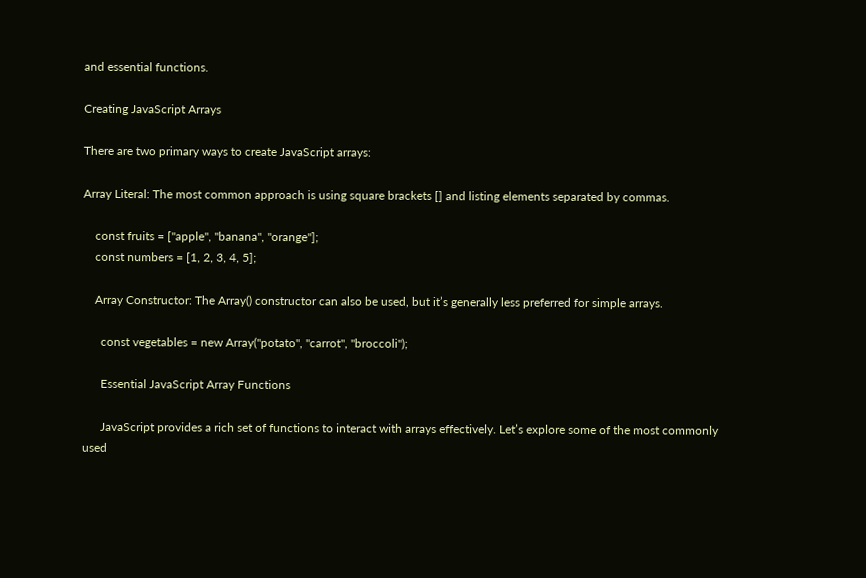and essential functions.

Creating JavaScript Arrays

There are two primary ways to create JavaScript arrays:

Array Literal: The most common approach is using square brackets [] and listing elements separated by commas.

    const fruits = ["apple", "banana", "orange"];
    const numbers = [1, 2, 3, 4, 5];

    Array Constructor: The Array() constructor can also be used, but it’s generally less preferred for simple arrays.

      const vegetables = new Array("potato", "carrot", "broccoli");

      Essential JavaScript Array Functions

      JavaScript provides a rich set of functions to interact with arrays effectively. Let’s explore some of the most commonly used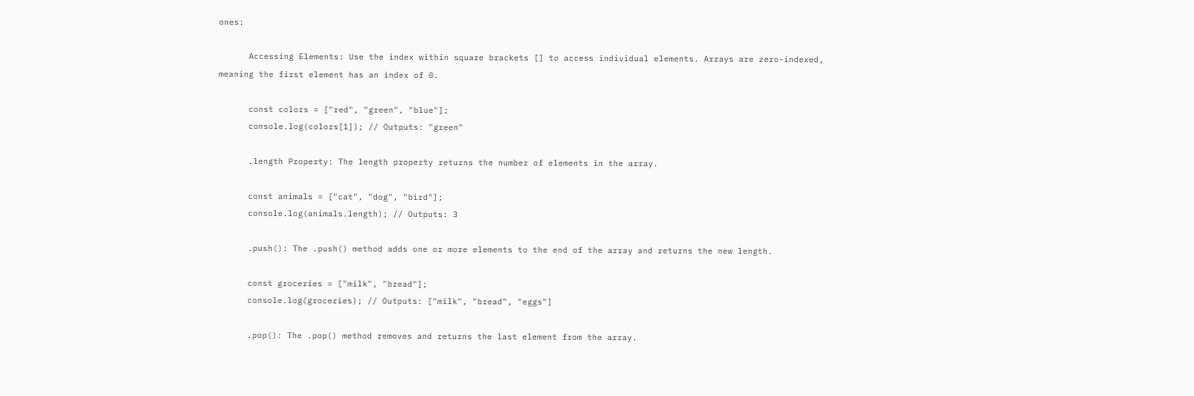ones:

      Accessing Elements: Use the index within square brackets [] to access individual elements. Arrays are zero-indexed, meaning the first element has an index of 0.

      const colors = ["red", "green", "blue"];
      console.log(colors[1]); // Outputs: "green"

      .length Property: The length property returns the number of elements in the array.

      const animals = ["cat", "dog", "bird"];
      console.log(animals.length); // Outputs: 3

      .push(): The .push() method adds one or more elements to the end of the array and returns the new length.

      const groceries = ["milk", "bread"];
      console.log(groceries); // Outputs: ["milk", "bread", "eggs"]

      .pop(): The .pop() method removes and returns the last element from the array.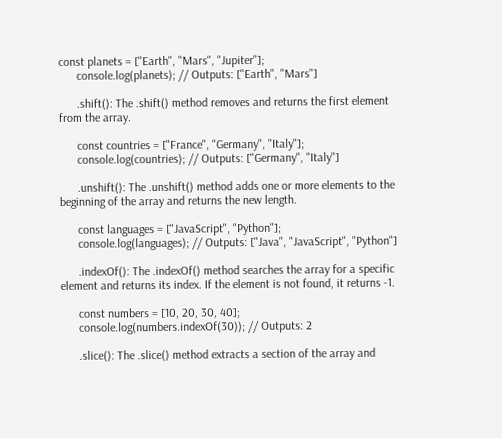const planets = ["Earth", "Mars", "Jupiter"];
      console.log(planets); // Outputs: ["Earth", "Mars"]

      .shift(): The .shift() method removes and returns the first element from the array.

      const countries = ["France", "Germany", "Italy"];
      console.log(countries); // Outputs: ["Germany", "Italy"]

      .unshift(): The .unshift() method adds one or more elements to the beginning of the array and returns the new length.

      const languages = ["JavaScript", "Python"];
      console.log(languages); // Outputs: ["Java", "JavaScript", "Python"]

      .indexOf(): The .indexOf() method searches the array for a specific element and returns its index. If the element is not found, it returns -1.

      const numbers = [10, 20, 30, 40];
      console.log(numbers.indexOf(30)); // Outputs: 2

      .slice(): The .slice() method extracts a section of the array and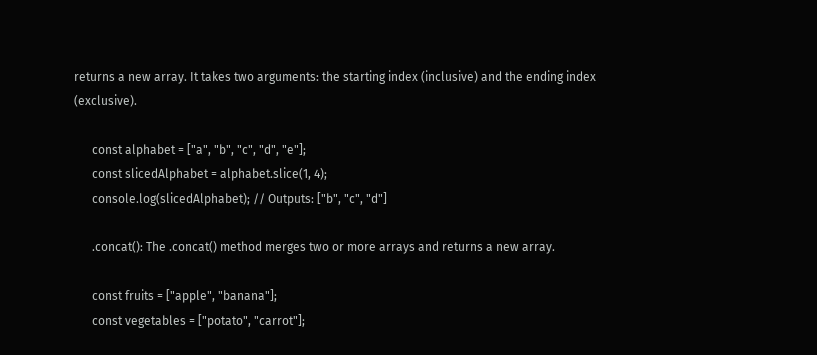returns a new array. It takes two arguments: the starting index (inclusive) and the ending index (exclusive).

      const alphabet = ["a", "b", "c", "d", "e"];
      const slicedAlphabet = alphabet.slice(1, 4);
      console.log(slicedAlphabet); // Outputs: ["b", "c", "d"]

      .concat(): The .concat() method merges two or more arrays and returns a new array.

      const fruits = ["apple", "banana"];
      const vegetables = ["potato", "carrot"];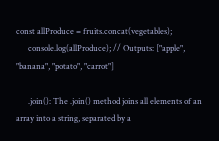const allProduce = fruits.concat(vegetables);
      console.log(allProduce); // Outputs: ["apple", "banana", "potato", "carrot"]

      .join(): The .join() method joins all elements of an array into a string, separated by a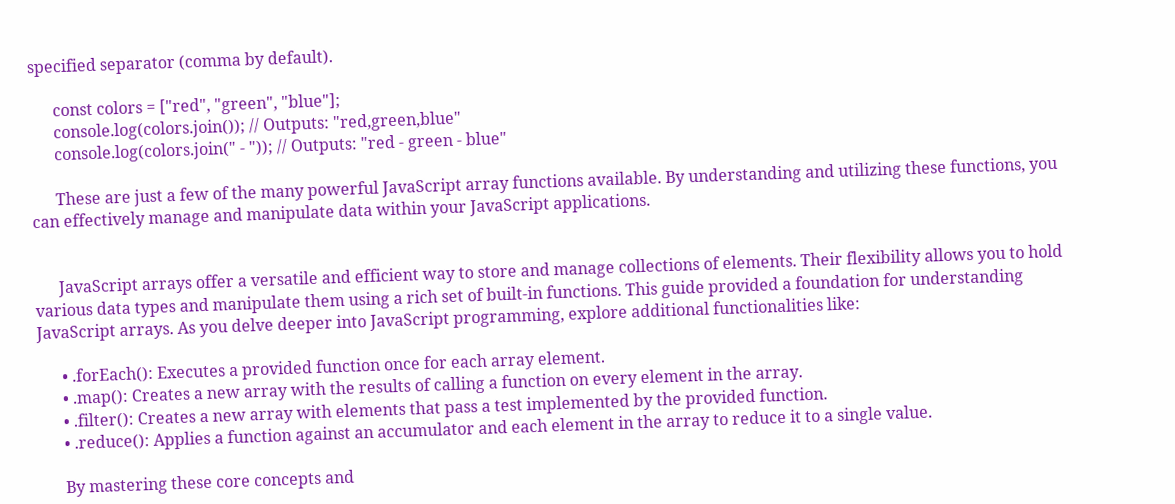specified separator (comma by default).

      const colors = ["red", "green", "blue"];
      console.log(colors.join()); // Outputs: "red,green,blue"
      console.log(colors.join(" - ")); // Outputs: "red - green - blue"

      These are just a few of the many powerful JavaScript array functions available. By understanding and utilizing these functions, you can effectively manage and manipulate data within your JavaScript applications.


      JavaScript arrays offer a versatile and efficient way to store and manage collections of elements. Their flexibility allows you to hold various data types and manipulate them using a rich set of built-in functions. This guide provided a foundation for understanding JavaScript arrays. As you delve deeper into JavaScript programming, explore additional functionalities like:

      • .forEach(): Executes a provided function once for each array element.
      • .map(): Creates a new array with the results of calling a function on every element in the array.
      • .filter(): Creates a new array with elements that pass a test implemented by the provided function.
      • .reduce(): Applies a function against an accumulator and each element in the array to reduce it to a single value.

      By mastering these core concepts and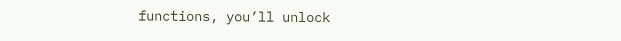functions, you’ll unlock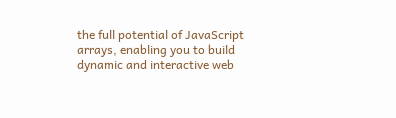the full potential of JavaScript arrays, enabling you to build dynamic and interactive web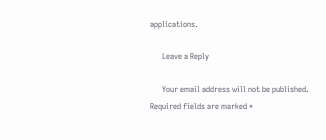applications.

      Leave a Reply

      Your email address will not be published. Required fields are marked *